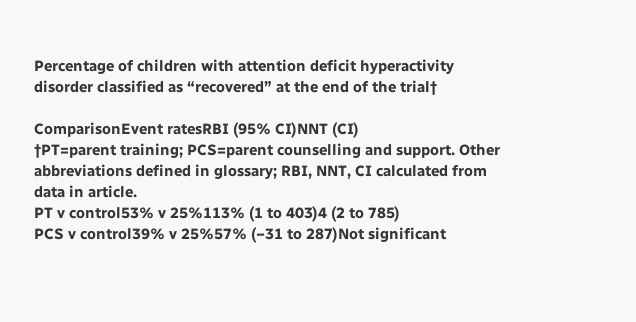Percentage of children with attention deficit hyperactivity disorder classified as “recovered” at the end of the trial†

ComparisonEvent ratesRBI (95% CI)NNT (CI)
†PT=parent training; PCS=parent counselling and support. Other abbreviations defined in glossary; RBI, NNT, CI calculated from data in article.
PT v control53% v 25%113% (1 to 403)4 (2 to 785)
PCS v control39% v 25%57% (−31 to 287)Not significant